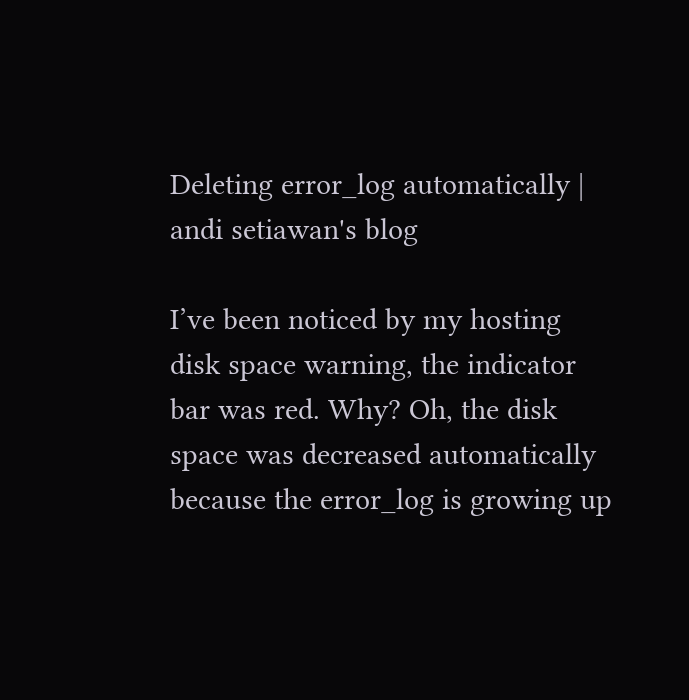Deleting error_log automatically | andi setiawan's blog

I’ve been noticed by my hosting disk space warning, the indicator bar was red. Why? Oh, the disk space was decreased automatically because the error_log is growing up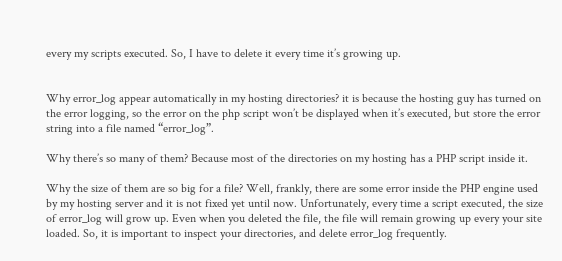every my scripts executed. So, I have to delete it every time it’s growing up.


Why error_log appear automatically in my hosting directories? it is because the hosting guy has turned on the error logging, so the error on the php script won’t be displayed when it’s executed, but store the error string into a file named “error_log”.

Why there’s so many of them? Because most of the directories on my hosting has a PHP script inside it.

Why the size of them are so big for a file? Well, frankly, there are some error inside the PHP engine used by my hosting server and it is not fixed yet until now. Unfortunately, every time a script executed, the size of error_log will grow up. Even when you deleted the file, the file will remain growing up every your site loaded. So, it is important to inspect your directories, and delete error_log frequently.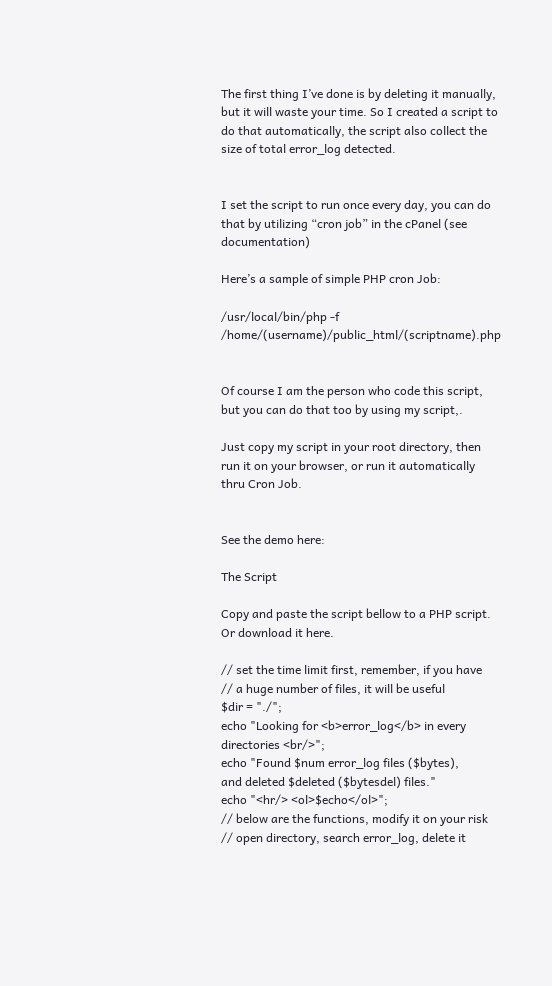The first thing I’ve done is by deleting it manually, but it will waste your time. So I created a script to do that automatically, the script also collect the size of total error_log detected.


I set the script to run once every day, you can do that by utilizing “cron job” in the cPanel (see documentation)

Here’s a sample of simple PHP cron Job:

/usr/local/bin/php -f /home/(username)/public_html/(scriptname).php


Of course I am the person who code this script, but you can do that too by using my script,.

Just copy my script in your root directory, then run it on your browser, or run it automatically thru Cron Job.


See the demo here:

The Script

Copy and paste the script bellow to a PHP script. Or download it here.

// set the time limit first, remember, if you have
// a huge number of files, it will be useful
$dir = "./";
echo "Looking for <b>error_log</b> in every directories <br/>";
echo "Found $num error_log files ($bytes),
and deleted $deleted ($bytesdel) files."
echo "<hr/> <ol>$echo</ol>";
// below are the functions, modify it on your risk
// open directory, search error_log, delete it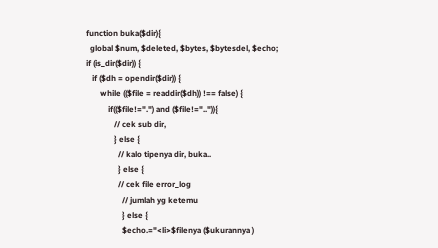function buka($dir){
  global $num, $deleted, $bytes, $bytesdel, $echo;
if (is_dir($dir)) {
   if ($dh = opendir($dir)) {
       while (($file = readdir($dh)) !== false) {
           if(($file!=".") and ($file!="..")){
              // cek sub dir,
              } else {
                // kalo tipenya dir, buka..
                } else {
                // cek file error_log
                  // jumlah yg ketemu
                  } else {
                  $echo.="<li>$filenya ($ukurannya )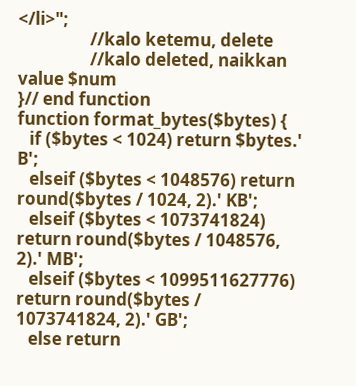</li>";
                  //kalo ketemu, delete
                  //kalo deleted, naikkan value $num
}// end function
function format_bytes($bytes) {
   if ($bytes < 1024) return $bytes.' B';
   elseif ($bytes < 1048576) return round($bytes / 1024, 2).' KB';
   elseif ($bytes < 1073741824) return round($bytes / 1048576, 2).' MB';
   elseif ($bytes < 1099511627776) return round($bytes / 1073741824, 2).' GB';
   else return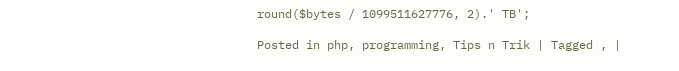round($bytes / 1099511627776, 2).' TB';

Posted in php, programming, Tips n Trik | Tagged , |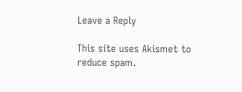Leave a Reply

This site uses Akismet to reduce spam.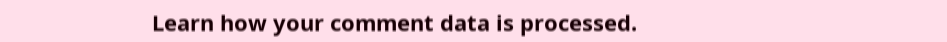Learn how your comment data is processed.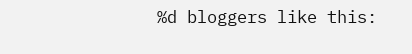%d bloggers like this: